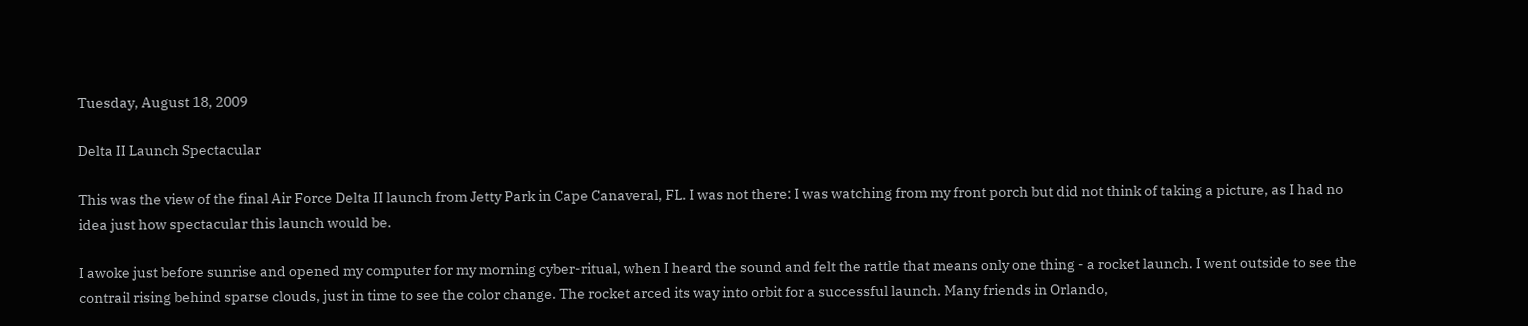Tuesday, August 18, 2009

Delta II Launch Spectacular

This was the view of the final Air Force Delta II launch from Jetty Park in Cape Canaveral, FL. I was not there: I was watching from my front porch but did not think of taking a picture, as I had no idea just how spectacular this launch would be.

I awoke just before sunrise and opened my computer for my morning cyber-ritual, when I heard the sound and felt the rattle that means only one thing - a rocket launch. I went outside to see the contrail rising behind sparse clouds, just in time to see the color change. The rocket arced its way into orbit for a successful launch. Many friends in Orlando,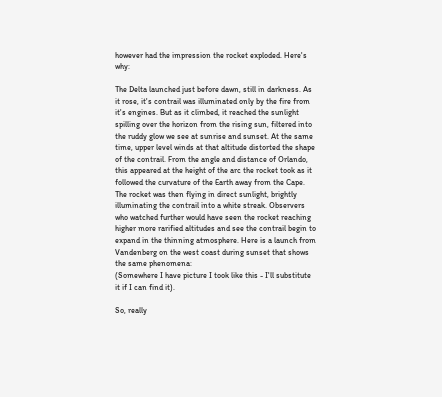however had the impression the rocket exploded. Here's why:

The Delta launched just before dawn, still in darkness. As it rose, it's contrail was illuminated only by the fire from it's engines. But as it climbed, it reached the sunlight spilling over the horizon from the rising sun, filtered into the ruddy glow we see at sunrise and sunset. At the same time, upper level winds at that altitude distorted the shape of the contrail. From the angle and distance of Orlando, this appeared at the height of the arc the rocket took as it followed the curvature of the Earth away from the Cape. The rocket was then flying in direct sunlight, brightly illuminating the contrail into a white streak. Observers who watched further would have seen the rocket reaching higher more rarified altitudes and see the contrail begin to expand in the thinning atmosphere. Here is a launch from Vandenberg on the west coast during sunset that shows the same phenomena:
(Somewhere I have picture I took like this - I'll substitute it if I can find it).

So, really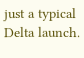just a typical Delta launch.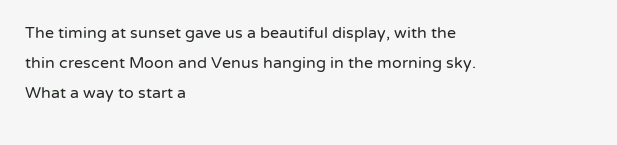The timing at sunset gave us a beautiful display, with the thin crescent Moon and Venus hanging in the morning sky. What a way to start a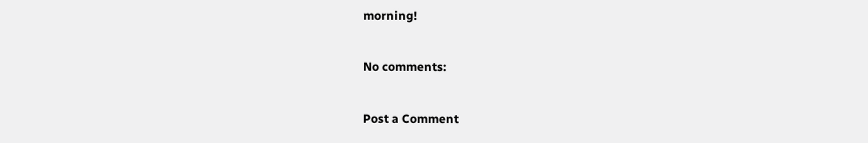morning!

No comments:

Post a Comment